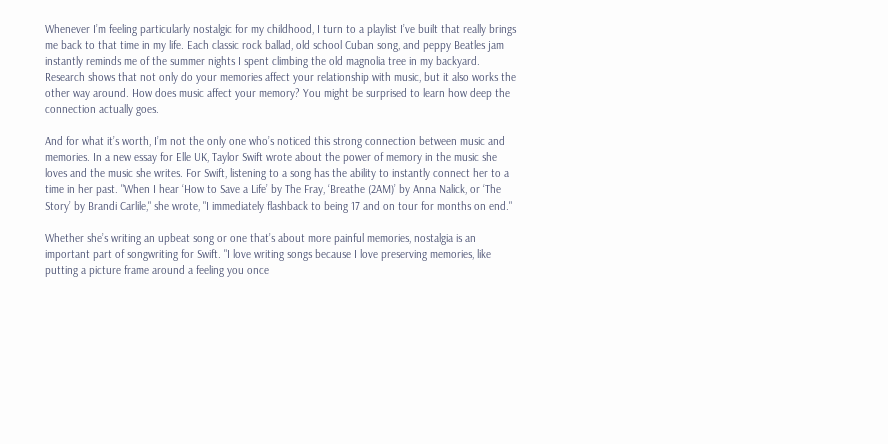Whenever I’m feeling particularly nostalgic for my childhood, I turn to a playlist I’ve built that really brings me back to that time in my life. Each classic rock ballad, old school Cuban song, and peppy Beatles jam instantly reminds me of the summer nights I spent climbing the old magnolia tree in my backyard. Research shows that not only do your memories affect your relationship with music, but it also works the other way around. How does music affect your memory? You might be surprised to learn how deep the connection actually goes.

And for what it’s worth, I’m not the only one who’s noticed this strong connection between music and memories. In a new essay for Elle UK, Taylor Swift wrote about the power of memory in the music she loves and the music she writes. For Swift, listening to a song has the ability to instantly connect her to a time in her past. "When I hear ‘How to Save a Life’ by The Fray, ‘Breathe (2AM)’ by Anna Nalick, or ‘The Story’ by Brandi Carlile," she wrote, "I immediately flashback to being 17 and on tour for months on end."

Whether she’s writing an upbeat song or one that’s about more painful memories, nostalgia is an important part of songwriting for Swift. "I love writing songs because I love preserving memories, like putting a picture frame around a feeling you once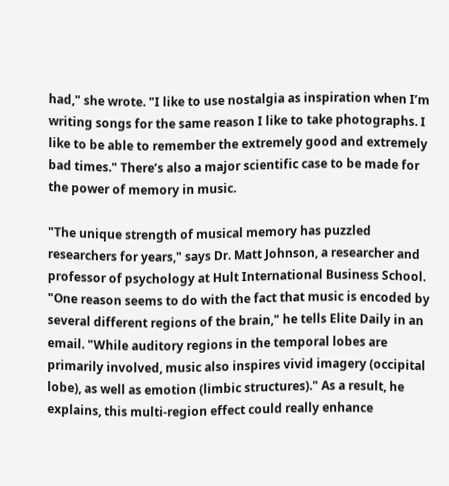had," she wrote. "I like to use nostalgia as inspiration when I’m writing songs for the same reason I like to take photographs. I like to be able to remember the extremely good and extremely bad times." There’s also a major scientific case to be made for the power of memory in music.

"The unique strength of musical memory has puzzled researchers for years," says Dr. Matt Johnson, a researcher and professor of psychology at Hult International Business School. "One reason seems to do with the fact that music is encoded by several different regions of the brain," he tells Elite Daily in an email. "While auditory regions in the temporal lobes are primarily involved, music also inspires vivid imagery (occipital lobe), as well as emotion (limbic structures)." As a result, he explains, this multi-region effect could really enhance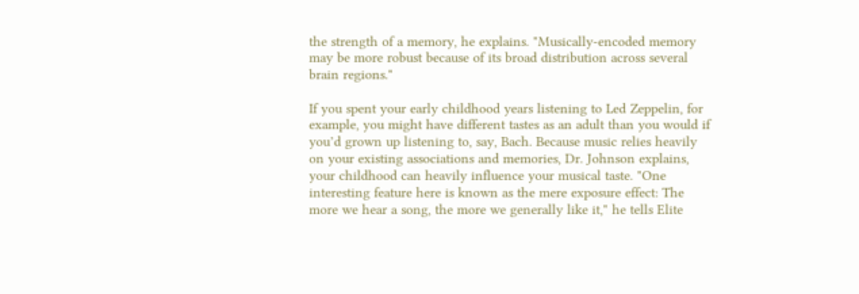the strength of a memory, he explains. "Musically-encoded memory may be more robust because of its broad distribution across several brain regions."

If you spent your early childhood years listening to Led Zeppelin, for example, you might have different tastes as an adult than you would if you’d grown up listening to, say, Bach. Because music relies heavily on your existing associations and memories, Dr. Johnson explains, your childhood can heavily influence your musical taste. "One interesting feature here is known as the mere exposure effect: The more we hear a song, the more we generally like it," he tells Elite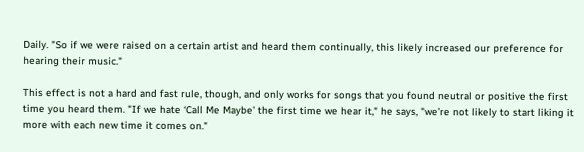Daily. "So if we were raised on a certain artist and heard them continually, this likely increased our preference for hearing their music."

This effect is not a hard and fast rule, though, and only works for songs that you found neutral or positive the first time you heard them. "If we hate ‘Call Me Maybe’ the first time we hear it," he says, "we’re not likely to start liking it more with each new time it comes on."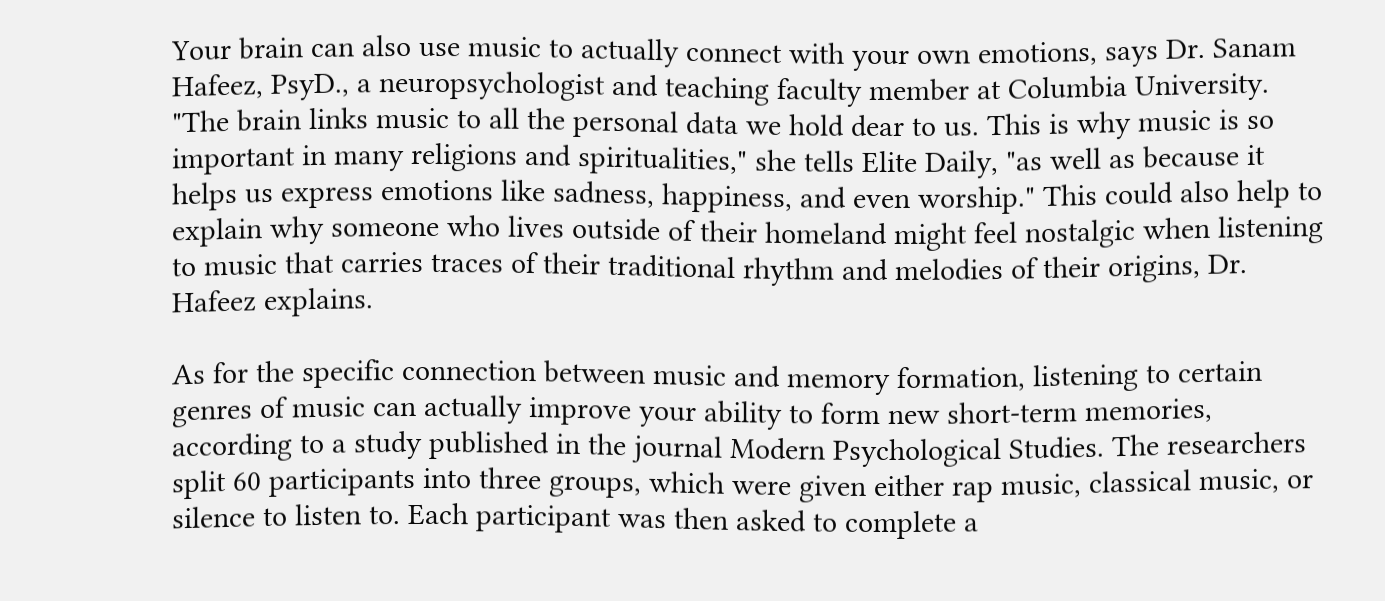Your brain can also use music to actually connect with your own emotions, says Dr. Sanam Hafeez, PsyD., a neuropsychologist and teaching faculty member at Columbia University. "The brain links music to all the personal data we hold dear to us. This is why music is so important in many religions and spiritualities," she tells Elite Daily, "as well as because it helps us express emotions like sadness, happiness, and even worship." This could also help to explain why someone who lives outside of their homeland might feel nostalgic when listening to music that carries traces of their traditional rhythm and melodies of their origins, Dr. Hafeez explains.

As for the specific connection between music and memory formation, listening to certain genres of music can actually improve your ability to form new short-term memories, according to a study published in the journal Modern Psychological Studies. The researchers split 60 participants into three groups, which were given either rap music, classical music, or silence to listen to. Each participant was then asked to complete a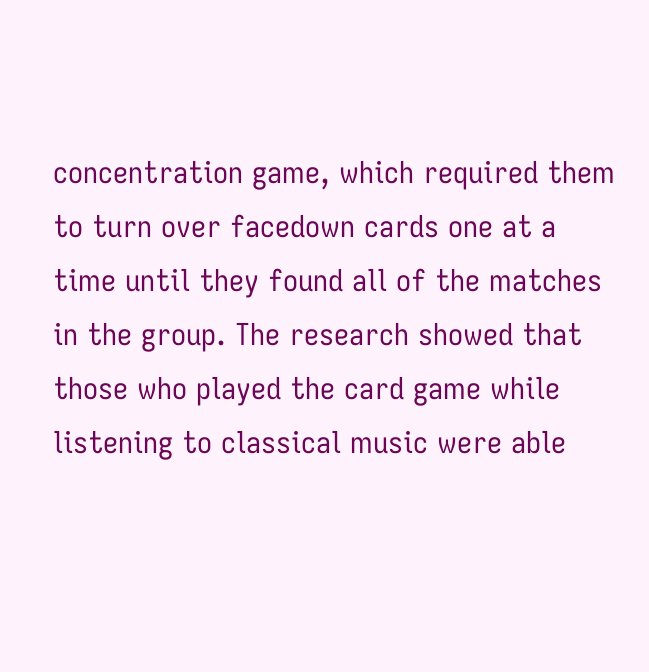concentration game, which required them to turn over facedown cards one at a time until they found all of the matches in the group. The research showed that those who played the card game while listening to classical music were able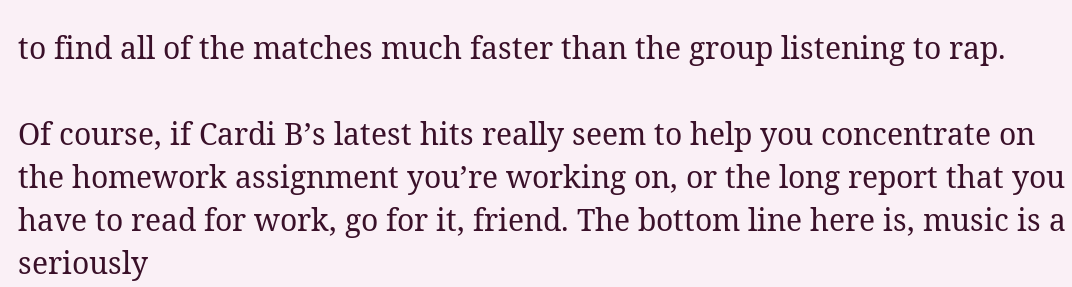to find all of the matches much faster than the group listening to rap.

Of course, if Cardi B’s latest hits really seem to help you concentrate on the homework assignment you’re working on, or the long report that you have to read for work, go for it, friend. The bottom line here is, music is a seriously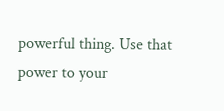powerful thing. Use that power to your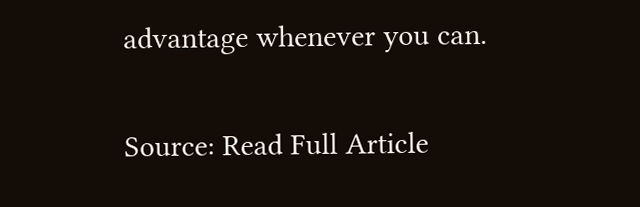advantage whenever you can.

Source: Read Full Article